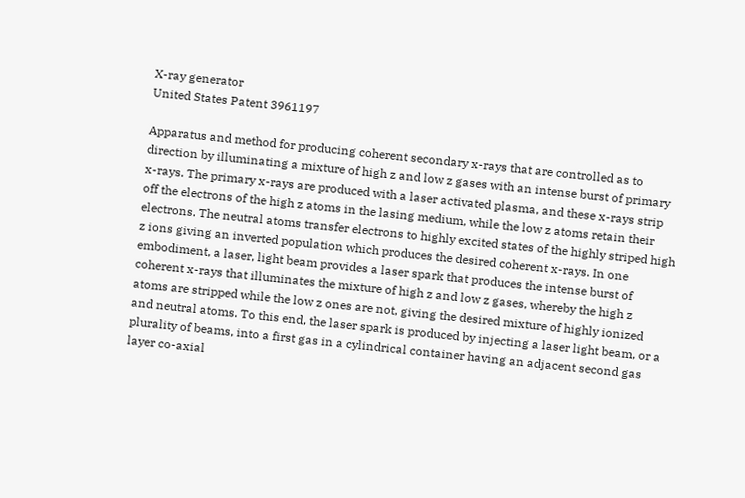X-ray generator
United States Patent 3961197

Apparatus and method for producing coherent secondary x-rays that are controlled as to direction by illuminating a mixture of high z and low z gases with an intense burst of primary x-rays. The primary x-rays are produced with a laser activated plasma, and these x-rays strip off the electrons of the high z atoms in the lasing medium, while the low z atoms retain their electrons. The neutral atoms transfer electrons to highly excited states of the highly striped high z ions giving an inverted population which produces the desired coherent x-rays. In one embodiment, a laser, light beam provides a laser spark that produces the intense burst of coherent x-rays that illuminates the mixture of high z and low z gases, whereby the high z atoms are stripped while the low z ones are not, giving the desired mixture of highly ionized and neutral atoms. To this end, the laser spark is produced by injecting a laser light beam, or a plurality of beams, into a first gas in a cylindrical container having an adjacent second gas layer co-axial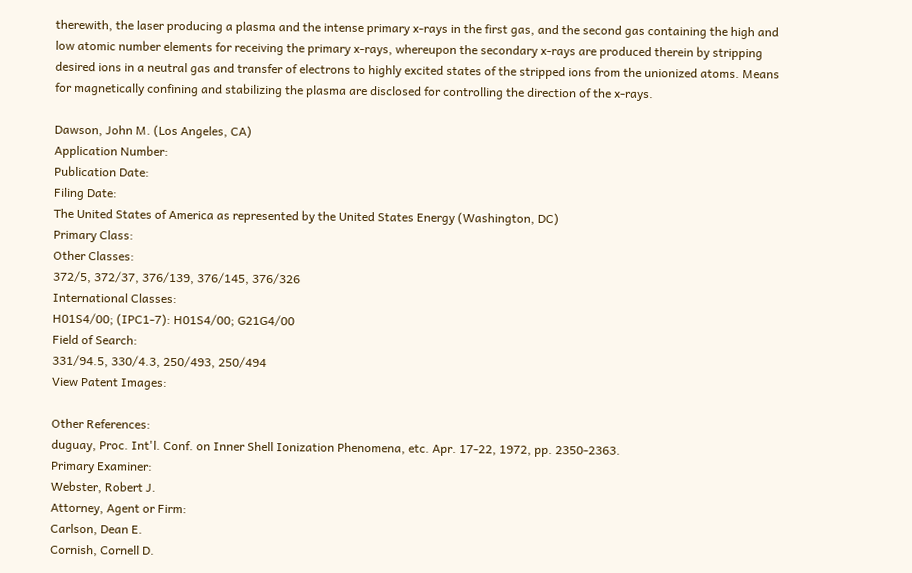therewith, the laser producing a plasma and the intense primary x-rays in the first gas, and the second gas containing the high and low atomic number elements for receiving the primary x-rays, whereupon the secondary x-rays are produced therein by stripping desired ions in a neutral gas and transfer of electrons to highly excited states of the stripped ions from the unionized atoms. Means for magnetically confining and stabilizing the plasma are disclosed for controlling the direction of the x-rays.

Dawson, John M. (Los Angeles, CA)
Application Number:
Publication Date:
Filing Date:
The United States of America as represented by the United States Energy (Washington, DC)
Primary Class:
Other Classes:
372/5, 372/37, 376/139, 376/145, 376/326
International Classes:
H01S4/00; (IPC1-7): H01S4/00; G21G4/00
Field of Search:
331/94.5, 330/4.3, 250/493, 250/494
View Patent Images:

Other References:
duguay, Proc. Int'l. Conf. on Inner Shell Ionization Phenomena, etc. Apr. 17-22, 1972, pp. 2350-2363.
Primary Examiner:
Webster, Robert J.
Attorney, Agent or Firm:
Carlson, Dean E.
Cornish, Cornell D.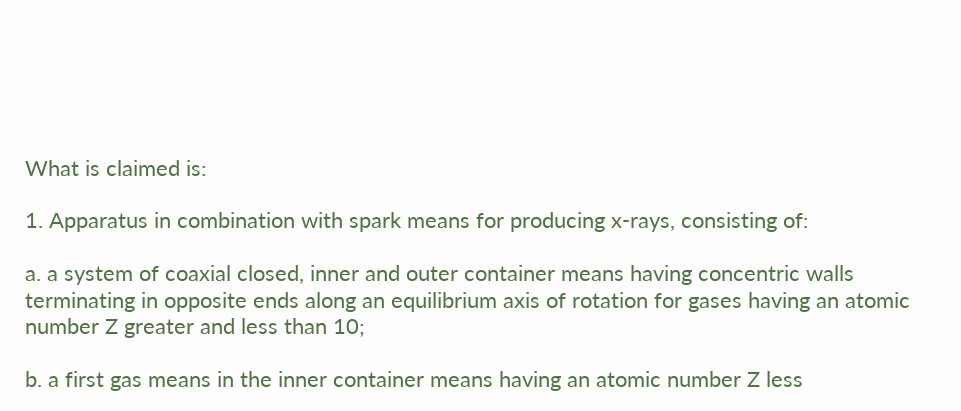What is claimed is:

1. Apparatus in combination with spark means for producing x-rays, consisting of:

a. a system of coaxial closed, inner and outer container means having concentric walls terminating in opposite ends along an equilibrium axis of rotation for gases having an atomic number Z greater and less than 10;

b. a first gas means in the inner container means having an atomic number Z less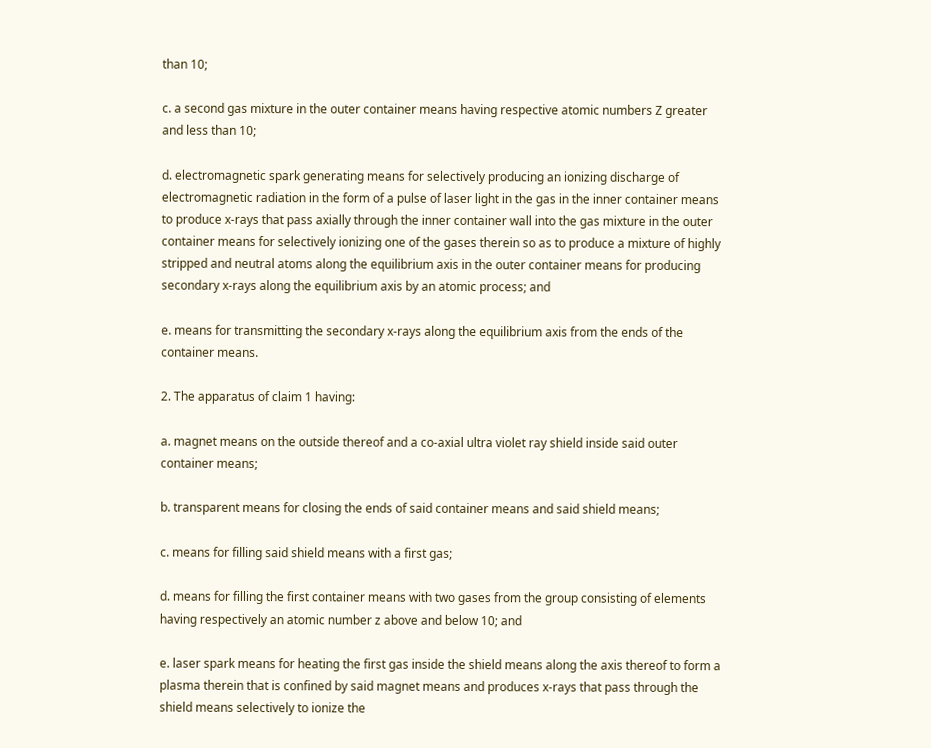than 10;

c. a second gas mixture in the outer container means having respective atomic numbers Z greater and less than 10;

d. electromagnetic spark generating means for selectively producing an ionizing discharge of electromagnetic radiation in the form of a pulse of laser light in the gas in the inner container means to produce x-rays that pass axially through the inner container wall into the gas mixture in the outer container means for selectively ionizing one of the gases therein so as to produce a mixture of highly stripped and neutral atoms along the equilibrium axis in the outer container means for producing secondary x-rays along the equilibrium axis by an atomic process; and

e. means for transmitting the secondary x-rays along the equilibrium axis from the ends of the container means.

2. The apparatus of claim 1 having:

a. magnet means on the outside thereof and a co-axial ultra violet ray shield inside said outer container means;

b. transparent means for closing the ends of said container means and said shield means;

c. means for filling said shield means with a first gas;

d. means for filling the first container means with two gases from the group consisting of elements having respectively an atomic number z above and below 10; and

e. laser spark means for heating the first gas inside the shield means along the axis thereof to form a plasma therein that is confined by said magnet means and produces x-rays that pass through the shield means selectively to ionize the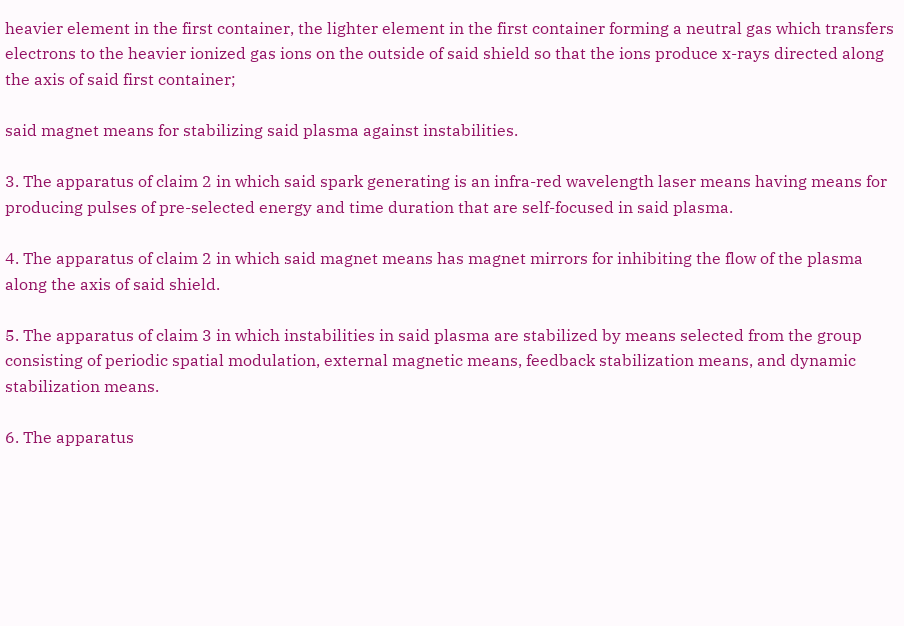heavier element in the first container, the lighter element in the first container forming a neutral gas which transfers electrons to the heavier ionized gas ions on the outside of said shield so that the ions produce x-rays directed along the axis of said first container;

said magnet means for stabilizing said plasma against instabilities.

3. The apparatus of claim 2 in which said spark generating is an infra-red wavelength laser means having means for producing pulses of pre-selected energy and time duration that are self-focused in said plasma.

4. The apparatus of claim 2 in which said magnet means has magnet mirrors for inhibiting the flow of the plasma along the axis of said shield.

5. The apparatus of claim 3 in which instabilities in said plasma are stabilized by means selected from the group consisting of periodic spatial modulation, external magnetic means, feedback stabilization means, and dynamic stabilization means.

6. The apparatus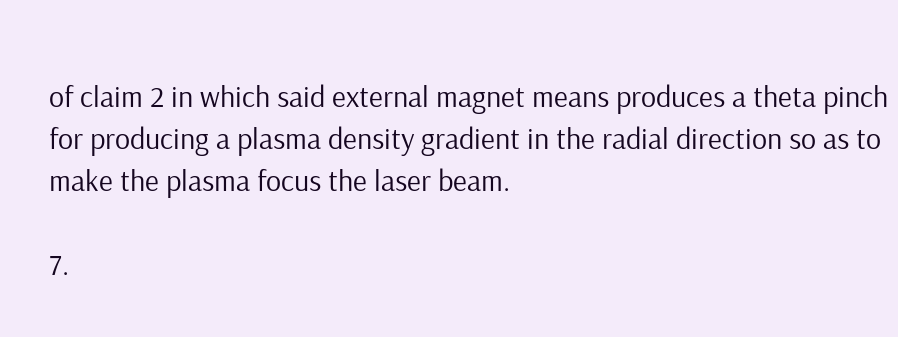of claim 2 in which said external magnet means produces a theta pinch for producing a plasma density gradient in the radial direction so as to make the plasma focus the laser beam.

7.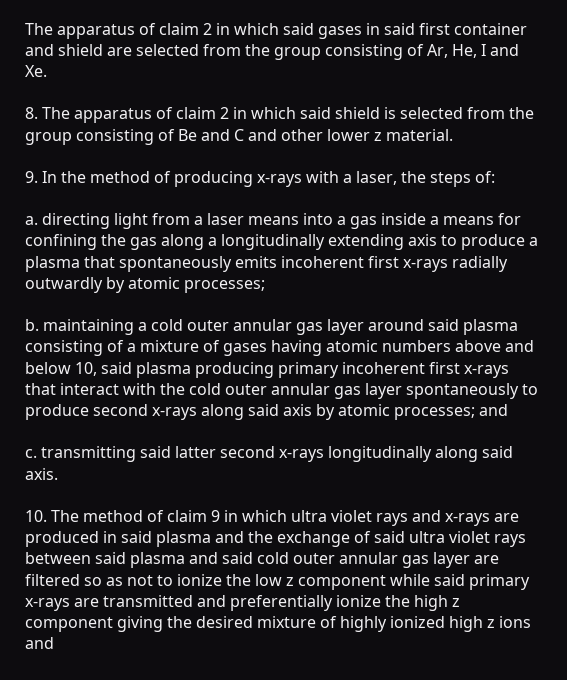The apparatus of claim 2 in which said gases in said first container and shield are selected from the group consisting of Ar, He, I and Xe.

8. The apparatus of claim 2 in which said shield is selected from the group consisting of Be and C and other lower z material.

9. In the method of producing x-rays with a laser, the steps of:

a. directing light from a laser means into a gas inside a means for confining the gas along a longitudinally extending axis to produce a plasma that spontaneously emits incoherent first x-rays radially outwardly by atomic processes;

b. maintaining a cold outer annular gas layer around said plasma consisting of a mixture of gases having atomic numbers above and below 10, said plasma producing primary incoherent first x-rays that interact with the cold outer annular gas layer spontaneously to produce second x-rays along said axis by atomic processes; and

c. transmitting said latter second x-rays longitudinally along said axis.

10. The method of claim 9 in which ultra violet rays and x-rays are produced in said plasma and the exchange of said ultra violet rays between said plasma and said cold outer annular gas layer are filtered so as not to ionize the low z component while said primary x-rays are transmitted and preferentially ionize the high z component giving the desired mixture of highly ionized high z ions and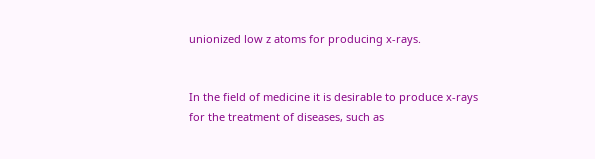unionized low z atoms for producing x-rays.


In the field of medicine it is desirable to produce x-rays for the treatment of diseases, such as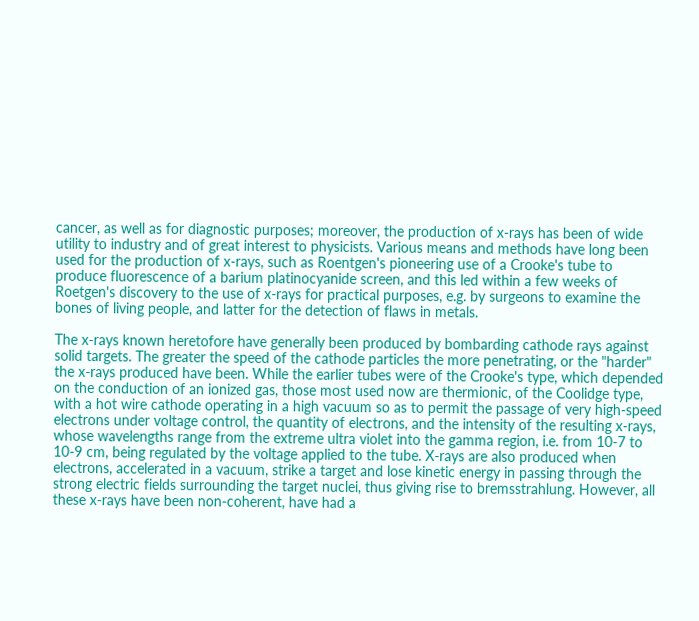cancer, as well as for diagnostic purposes; moreover, the production of x-rays has been of wide utility to industry and of great interest to physicists. Various means and methods have long been used for the production of x-rays, such as Roentgen's pioneering use of a Crooke's tube to produce fluorescence of a barium platinocyanide screen, and this led within a few weeks of Roetgen's discovery to the use of x-rays for practical purposes, e.g. by surgeons to examine the bones of living people, and latter for the detection of flaws in metals.

The x-rays known heretofore have generally been produced by bombarding cathode rays against solid targets. The greater the speed of the cathode particles the more penetrating, or the "harder" the x-rays produced have been. While the earlier tubes were of the Crooke's type, which depended on the conduction of an ionized gas, those most used now are thermionic, of the Coolidge type, with a hot wire cathode operating in a high vacuum so as to permit the passage of very high-speed electrons under voltage control, the quantity of electrons, and the intensity of the resulting x-rays, whose wavelengths range from the extreme ultra violet into the gamma region, i.e. from 10-7 to 10-9 cm, being regulated by the voltage applied to the tube. X-rays are also produced when electrons, accelerated in a vacuum, strike a target and lose kinetic energy in passing through the strong electric fields surrounding the target nuclei, thus giving rise to bremsstrahlung. However, all these x-rays have been non-coherent, have had a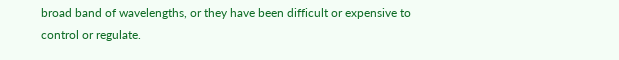broad band of wavelengths, or they have been difficult or expensive to control or regulate.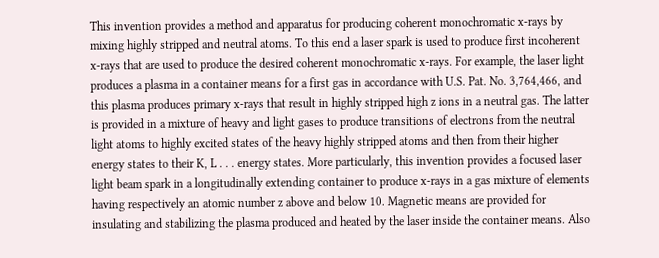This invention provides a method and apparatus for producing coherent monochromatic x-rays by mixing highly stripped and neutral atoms. To this end a laser spark is used to produce first incoherent x-rays that are used to produce the desired coherent monochromatic x-rays. For example, the laser light produces a plasma in a container means for a first gas in accordance with U.S. Pat. No. 3,764,466, and this plasma produces primary x-rays that result in highly stripped high z ions in a neutral gas. The latter is provided in a mixture of heavy and light gases to produce transitions of electrons from the neutral light atoms to highly excited states of the heavy highly stripped atoms and then from their higher energy states to their K, L . . . energy states. More particularly, this invention provides a focused laser light beam spark in a longitudinally extending container to produce x-rays in a gas mixture of elements having respectively an atomic number z above and below 10. Magnetic means are provided for insulating and stabilizing the plasma produced and heated by the laser inside the container means. Also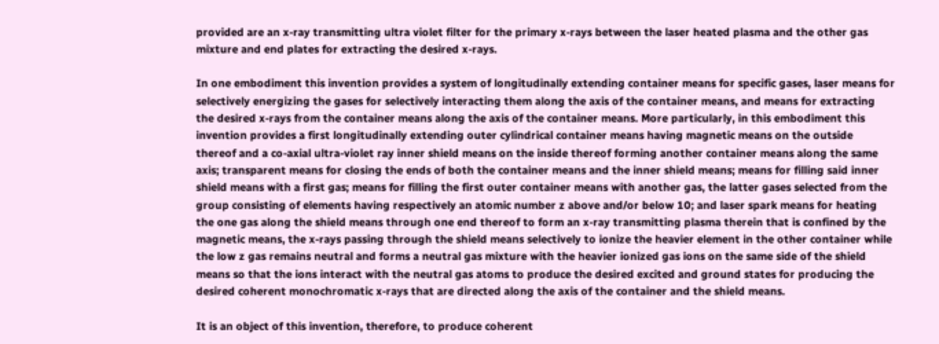provided are an x-ray transmitting ultra violet filter for the primary x-rays between the laser heated plasma and the other gas mixture and end plates for extracting the desired x-rays.

In one embodiment this invention provides a system of longitudinally extending container means for specific gases, laser means for selectively energizing the gases for selectively interacting them along the axis of the container means, and means for extracting the desired x-rays from the container means along the axis of the container means. More particularly, in this embodiment this invention provides a first longitudinally extending outer cylindrical container means having magnetic means on the outside thereof and a co-axial ultra-violet ray inner shield means on the inside thereof forming another container means along the same axis; transparent means for closing the ends of both the container means and the inner shield means; means for filling said inner shield means with a first gas; means for filling the first outer container means with another gas, the latter gases selected from the group consisting of elements having respectively an atomic number z above and/or below 10; and laser spark means for heating the one gas along the shield means through one end thereof to form an x-ray transmitting plasma therein that is confined by the magnetic means, the x-rays passing through the shield means selectively to ionize the heavier element in the other container while the low z gas remains neutral and forms a neutral gas mixture with the heavier ionized gas ions on the same side of the shield means so that the ions interact with the neutral gas atoms to produce the desired excited and ground states for producing the desired coherent monochromatic x-rays that are directed along the axis of the container and the shield means.

It is an object of this invention, therefore, to produce coherent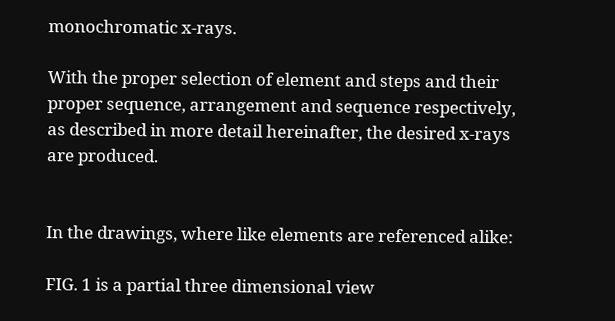monochromatic x-rays.

With the proper selection of element and steps and their proper sequence, arrangement and sequence respectively, as described in more detail hereinafter, the desired x-rays are produced.


In the drawings, where like elements are referenced alike:

FIG. 1 is a partial three dimensional view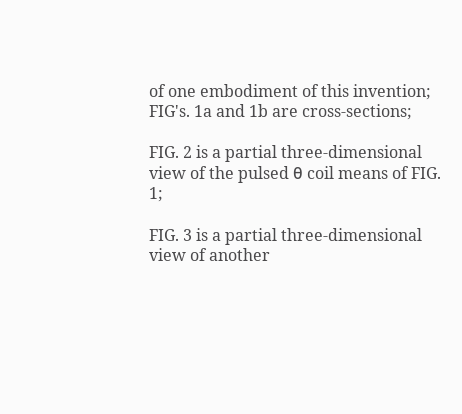of one embodiment of this invention; FIG's. 1a and 1b are cross-sections;

FIG. 2 is a partial three-dimensional view of the pulsed θ coil means of FIG. 1;

FIG. 3 is a partial three-dimensional view of another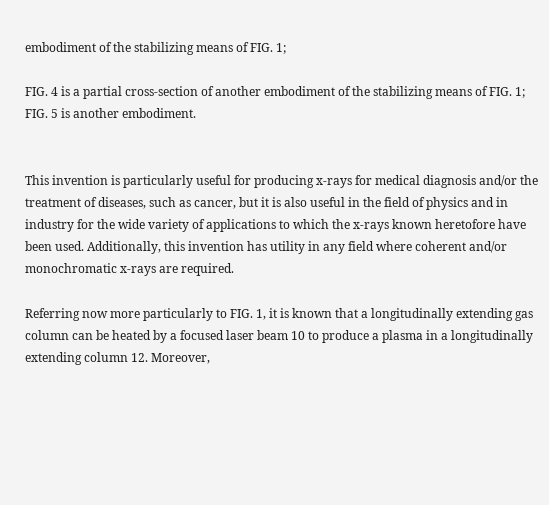embodiment of the stabilizing means of FIG. 1;

FIG. 4 is a partial cross-section of another embodiment of the stabilizing means of FIG. 1; FIG. 5 is another embodiment.


This invention is particularly useful for producing x-rays for medical diagnosis and/or the treatment of diseases, such as cancer, but it is also useful in the field of physics and in industry for the wide variety of applications to which the x-rays known heretofore have been used. Additionally, this invention has utility in any field where coherent and/or monochromatic x-rays are required.

Referring now more particularly to FIG. 1, it is known that a longitudinally extending gas column can be heated by a focused laser beam 10 to produce a plasma in a longitudinally extending column 12. Moreover,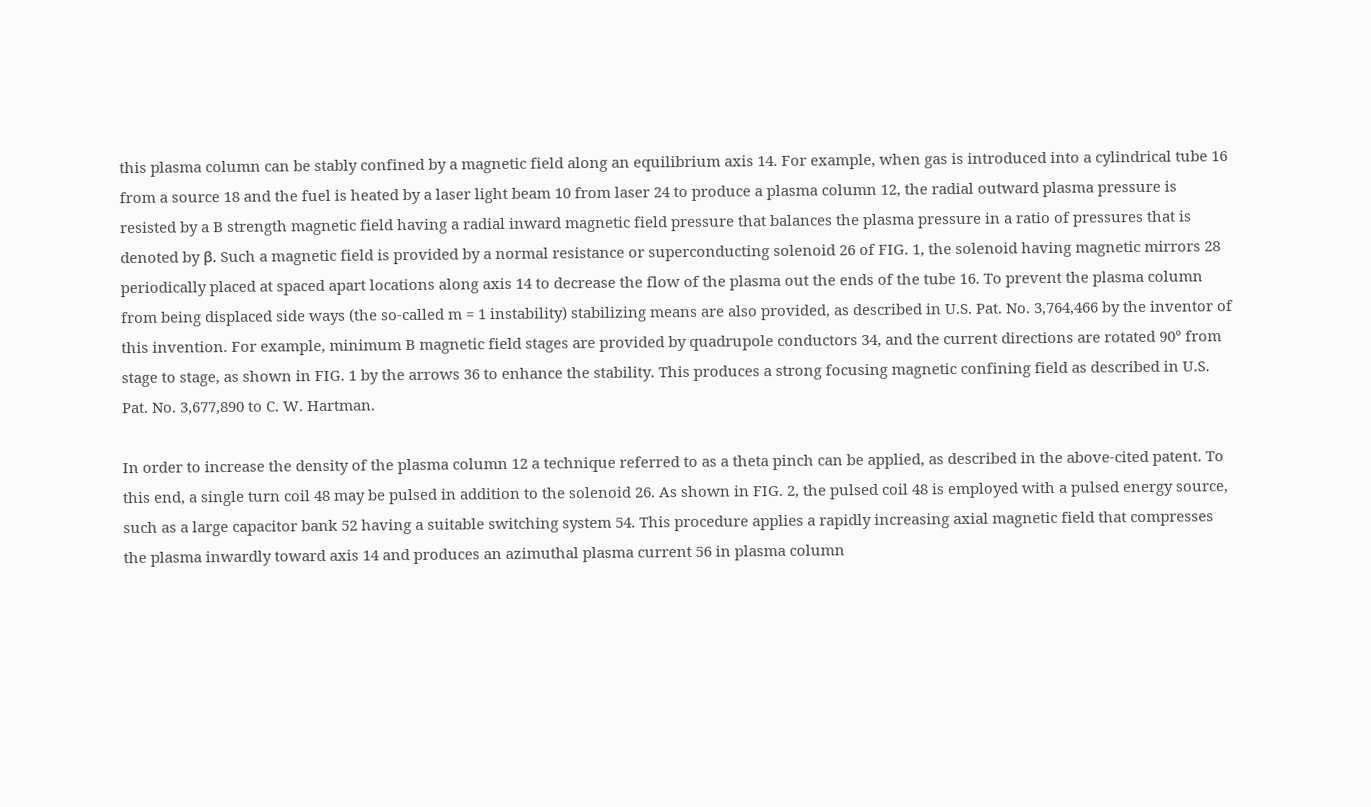this plasma column can be stably confined by a magnetic field along an equilibrium axis 14. For example, when gas is introduced into a cylindrical tube 16 from a source 18 and the fuel is heated by a laser light beam 10 from laser 24 to produce a plasma column 12, the radial outward plasma pressure is resisted by a B strength magnetic field having a radial inward magnetic field pressure that balances the plasma pressure in a ratio of pressures that is denoted by β. Such a magnetic field is provided by a normal resistance or superconducting solenoid 26 of FIG. 1, the solenoid having magnetic mirrors 28 periodically placed at spaced apart locations along axis 14 to decrease the flow of the plasma out the ends of the tube 16. To prevent the plasma column from being displaced side ways (the so-called m = 1 instability) stabilizing means are also provided, as described in U.S. Pat. No. 3,764,466 by the inventor of this invention. For example, minimum B magnetic field stages are provided by quadrupole conductors 34, and the current directions are rotated 90° from stage to stage, as shown in FIG. 1 by the arrows 36 to enhance the stability. This produces a strong focusing magnetic confining field as described in U.S. Pat. No. 3,677,890 to C. W. Hartman.

In order to increase the density of the plasma column 12 a technique referred to as a theta pinch can be applied, as described in the above-cited patent. To this end, a single turn coil 48 may be pulsed in addition to the solenoid 26. As shown in FIG. 2, the pulsed coil 48 is employed with a pulsed energy source, such as a large capacitor bank 52 having a suitable switching system 54. This procedure applies a rapidly increasing axial magnetic field that compresses the plasma inwardly toward axis 14 and produces an azimuthal plasma current 56 in plasma column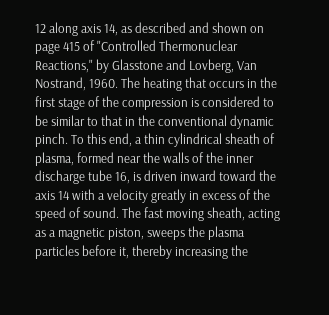12 along axis 14, as described and shown on page 415 of "Controlled Thermonuclear Reactions," by Glasstone and Lovberg, Van Nostrand, 1960. The heating that occurs in the first stage of the compression is considered to be similar to that in the conventional dynamic pinch. To this end, a thin cylindrical sheath of plasma, formed near the walls of the inner discharge tube 16, is driven inward toward the axis 14 with a velocity greatly in excess of the speed of sound. The fast moving sheath, acting as a magnetic piston, sweeps the plasma particles before it, thereby increasing the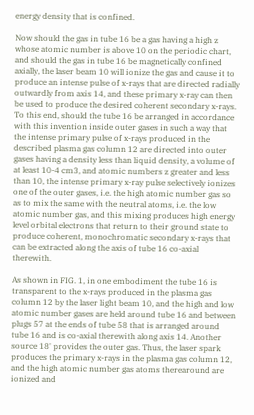energy density that is confined.

Now should the gas in tube 16 be a gas having a high z whose atomic number is above 10 on the periodic chart, and should the gas in tube 16 be magnetically confined axially, the laser beam 10 will ionize the gas and cause it to produce an intense pulse of x-rays that are directed radially outwardly from axis 14, and these primary x-ray can then be used to produce the desired coherent secondary x-rays. To this end, should the tube 16 be arranged in accordance with this invention inside outer gases in such a way that the intense primary pulse of x-rays produced in the described plasma gas column 12 are directed into outer gases having a density less than liquid density, a volume of at least 10-4 cm3, and atomic numbers z greater and less than 10, the intense primary x-ray pulse selectively ionizes one of the outer gases, i.e. the high atomic number gas so as to mix the same with the neutral atoms, i.e. the low atomic number gas, and this mixing produces high energy level orbital electrons that return to their ground state to produce coherent, monochromatic secondary x-rays that can be extracted along the axis of tube 16 co-axial therewith.

As shown in FIG. 1, in one embodiment the tube 16 is transparent to the x-rays produced in the plasma gas column 12 by the laser light beam 10, and the high and low atomic number gases are held around tube 16 and between plugs 57 at the ends of tube 58 that is arranged around tube 16 and is co-axial therewith along axis 14. Another source 18' provides the outer gas. Thus, the laser spark produces the primary x-rays in the plasma gas column 12, and the high atomic number gas atoms therearound are ionized and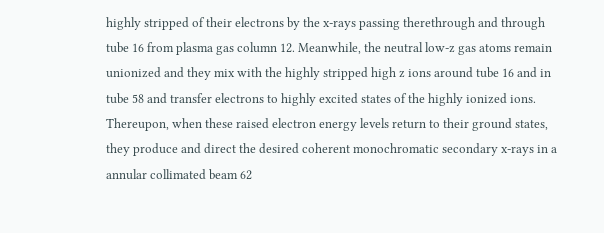highly stripped of their electrons by the x-rays passing therethrough and through tube 16 from plasma gas column 12. Meanwhile, the neutral low-z gas atoms remain unionized and they mix with the highly stripped high z ions around tube 16 and in tube 58 and transfer electrons to highly excited states of the highly ionized ions. Thereupon, when these raised electron energy levels return to their ground states, they produce and direct the desired coherent monochromatic secondary x-rays in a annular collimated beam 62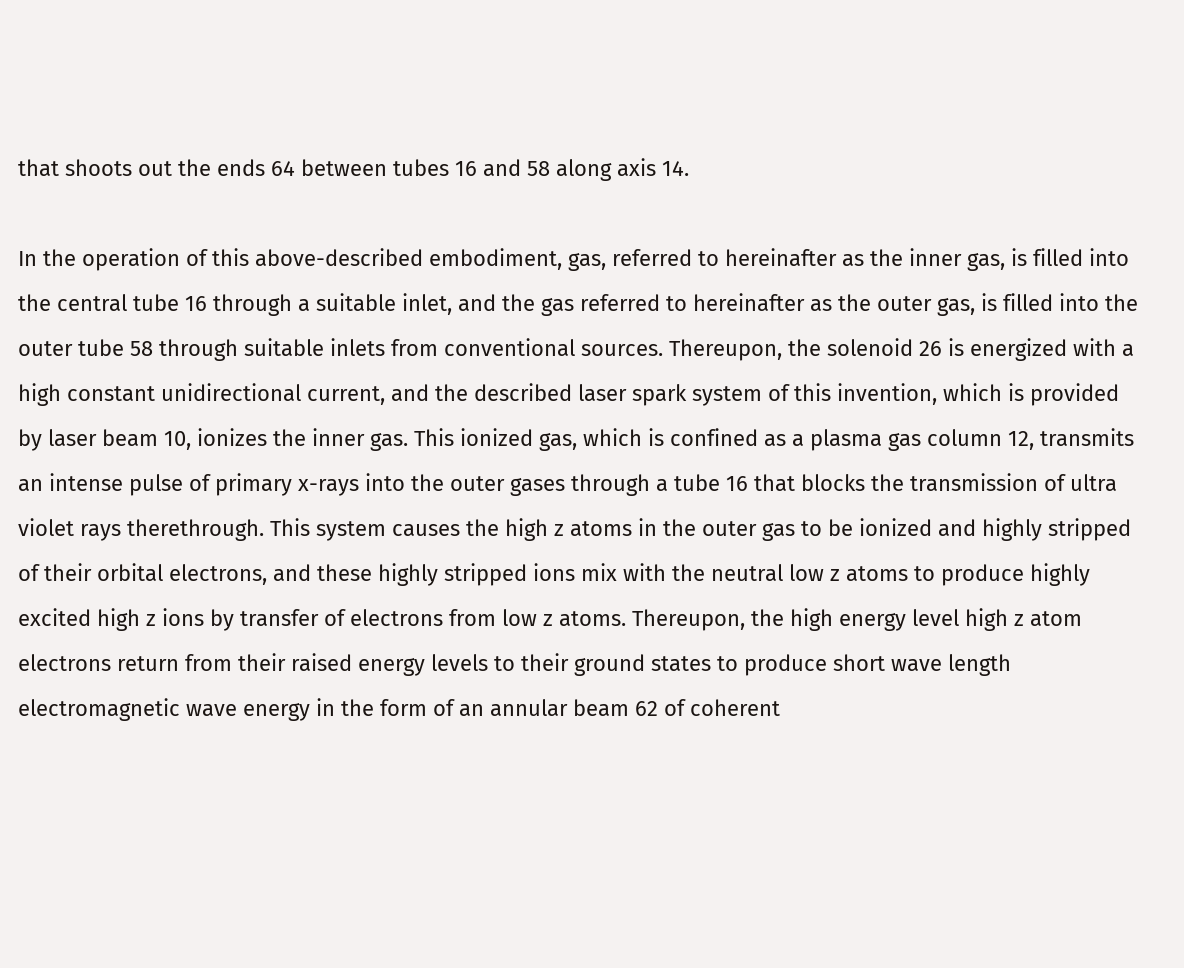that shoots out the ends 64 between tubes 16 and 58 along axis 14.

In the operation of this above-described embodiment, gas, referred to hereinafter as the inner gas, is filled into the central tube 16 through a suitable inlet, and the gas referred to hereinafter as the outer gas, is filled into the outer tube 58 through suitable inlets from conventional sources. Thereupon, the solenoid 26 is energized with a high constant unidirectional current, and the described laser spark system of this invention, which is provided by laser beam 10, ionizes the inner gas. This ionized gas, which is confined as a plasma gas column 12, transmits an intense pulse of primary x-rays into the outer gases through a tube 16 that blocks the transmission of ultra violet rays therethrough. This system causes the high z atoms in the outer gas to be ionized and highly stripped of their orbital electrons, and these highly stripped ions mix with the neutral low z atoms to produce highly excited high z ions by transfer of electrons from low z atoms. Thereupon, the high energy level high z atom electrons return from their raised energy levels to their ground states to produce short wave length electromagnetic wave energy in the form of an annular beam 62 of coherent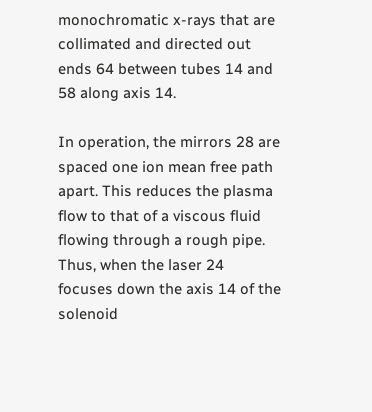monochromatic x-rays that are collimated and directed out ends 64 between tubes 14 and 58 along axis 14.

In operation, the mirrors 28 are spaced one ion mean free path apart. This reduces the plasma flow to that of a viscous fluid flowing through a rough pipe. Thus, when the laser 24 focuses down the axis 14 of the solenoid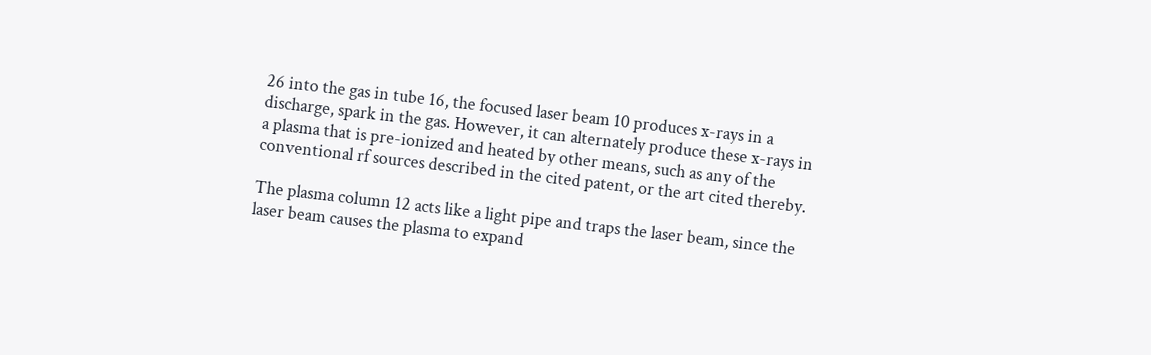26 into the gas in tube 16, the focused laser beam 10 produces x-rays in a discharge, spark in the gas. However, it can alternately produce these x-rays in a plasma that is pre-ionized and heated by other means, such as any of the conventional rf sources described in the cited patent, or the art cited thereby.

The plasma column 12 acts like a light pipe and traps the laser beam, since the laser beam causes the plasma to expand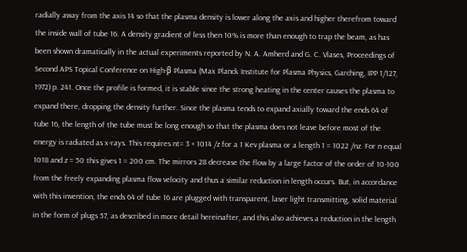radially away from the axis 14 so that the plasma density is lower along the axis and higher therefrom toward the inside wall of tube 16. A density gradient of less then 10% is more than enough to trap the beam, as has been shown dramatically in the actual experiments reported by N. A. Amherd and G. C. Vlases, Proceedings of Second APS Topical Conference on High-β Plasma (Max Planck Institute for Plasma Physics, Garching, IPP 1/127, 1972) p. 241. Once the profile is formed, it is stable since the strong heating in the center causes the plasma to expand there, dropping the density further. Since the plasma tends to expand axially toward the ends 64 of tube 16, the length of the tube must be long enough so that the plasma does not leave before most of the energy is radiated as x-rays. This requires nt= 3 × 1014 /z for a 1 Kev plasma or a length 1 = 1022 /nz. For n equal 1018 and z = 50 this gives 1 = 200 cm. The mirrors 28 decrease the flow by a large factor of the order of 10-100 from the freely expanding plasma flow velocity and thus a similar reduction in length occurs. But, in accordance with this invention, the ends 64 of tube 16 are plugged with transparent, laser light transmitting, solid material in the form of plugs 57, as described in more detail hereinafter, and this also achieves a reduction in the length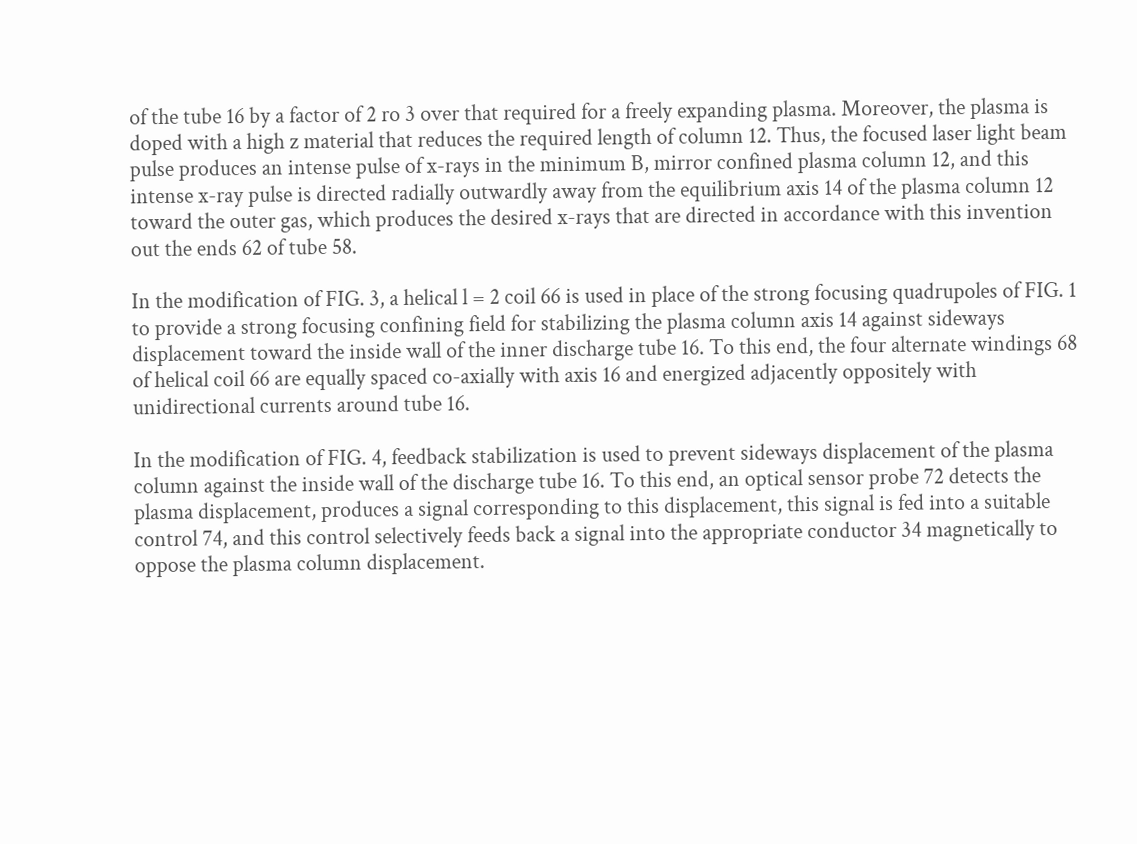of the tube 16 by a factor of 2 ro 3 over that required for a freely expanding plasma. Moreover, the plasma is doped with a high z material that reduces the required length of column 12. Thus, the focused laser light beam pulse produces an intense pulse of x-rays in the minimum B, mirror confined plasma column 12, and this intense x-ray pulse is directed radially outwardly away from the equilibrium axis 14 of the plasma column 12 toward the outer gas, which produces the desired x-rays that are directed in accordance with this invention out the ends 62 of tube 58.

In the modification of FIG. 3, a helical l = 2 coil 66 is used in place of the strong focusing quadrupoles of FIG. 1 to provide a strong focusing confining field for stabilizing the plasma column axis 14 against sideways displacement toward the inside wall of the inner discharge tube 16. To this end, the four alternate windings 68 of helical coil 66 are equally spaced co-axially with axis 16 and energized adjacently oppositely with unidirectional currents around tube 16.

In the modification of FIG. 4, feedback stabilization is used to prevent sideways displacement of the plasma column against the inside wall of the discharge tube 16. To this end, an optical sensor probe 72 detects the plasma displacement, produces a signal corresponding to this displacement, this signal is fed into a suitable control 74, and this control selectively feeds back a signal into the appropriate conductor 34 magnetically to oppose the plasma column displacement.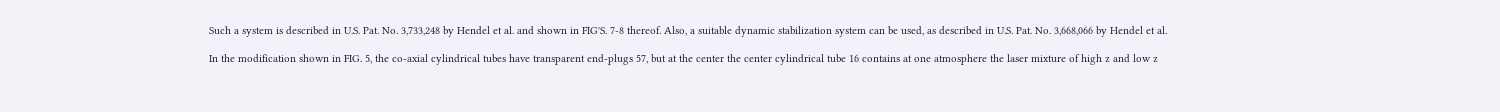Such a system is described in U.S. Pat. No. 3,733,248 by Hendel et al. and shown in FIG'S. 7-8 thereof. Also, a suitable dynamic stabilization system can be used, as described in U.S. Pat. No. 3,668,066 by Hendel et al.

In the modification shown in FIG. 5, the co-axial cylindrical tubes have transparent end-plugs 57, but at the center the center cylindrical tube 16 contains at one atmosphere the laser mixture of high z and low z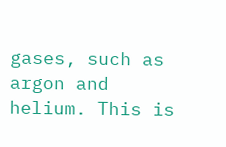gases, such as argon and helium. This is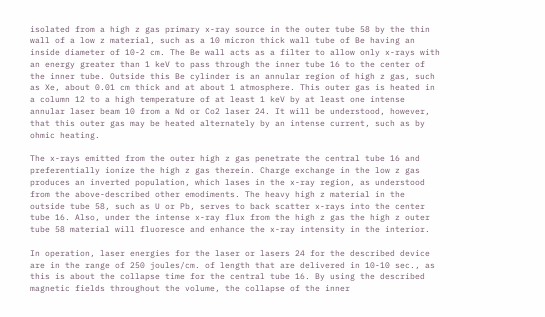isolated from a high z gas primary x-ray source in the outer tube 58 by the thin wall of a low z material, such as a 10 micron thick wall tube of Be having an inside diameter of 10-2 cm. The Be wall acts as a filter to allow only x-rays with an energy greater than 1 keV to pass through the inner tube 16 to the center of the inner tube. Outside this Be cylinder is an annular region of high z gas, such as Xe, about 0.01 cm thick and at about 1 atmosphere. This outer gas is heated in a column 12 to a high temperature of at least 1 keV by at least one intense annular laser beam 10 from a Nd or Co2 laser 24. It will be understood, however, that this outer gas may be heated alternately by an intense current, such as by ohmic heating.

The x-rays emitted from the outer high z gas penetrate the central tube 16 and preferentially ionize the high z gas therein. Charge exchange in the low z gas produces an inverted population, which lases in the x-ray region, as understood from the above-described other emodiments. The heavy high z material in the outside tube 58, such as U or Pb, serves to back scatter x-rays into the center tube 16. Also, under the intense x-ray flux from the high z gas the high z outer tube 58 material will fluoresce and enhance the x-ray intensity in the interior.

In operation, laser energies for the laser or lasers 24 for the described device are in the range of 250 joules/cm. of length that are delivered in 10-10 sec., as this is about the collapse time for the central tube 16. By using the described magnetic fields throughout the volume, the collapse of the inner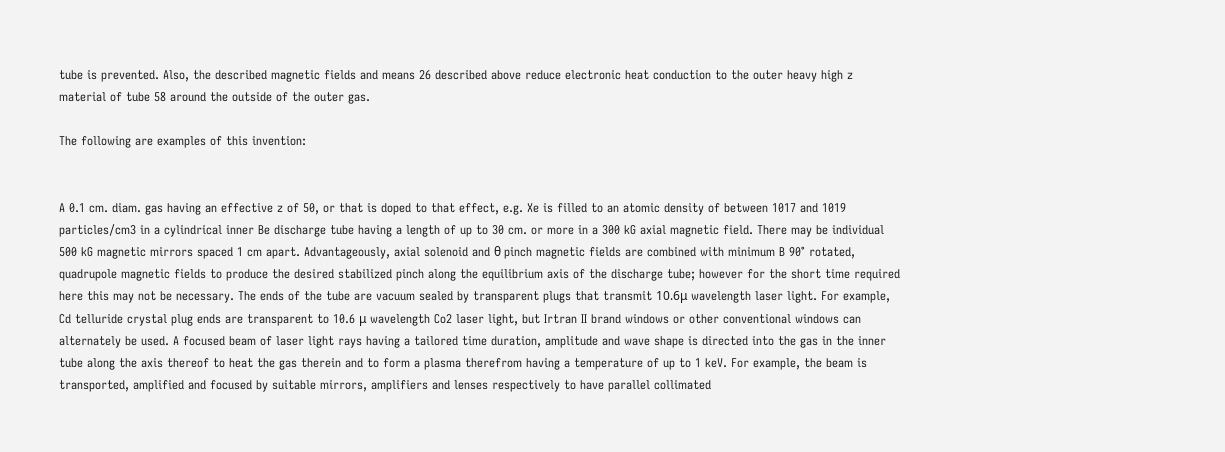tube is prevented. Also, the described magnetic fields and means 26 described above reduce electronic heat conduction to the outer heavy high z material of tube 58 around the outside of the outer gas.

The following are examples of this invention:


A 0.1 cm. diam. gas having an effective z of 50, or that is doped to that effect, e.g. Xe is filled to an atomic density of between 1017 and 1019 particles/cm3 in a cylindrical inner Be discharge tube having a length of up to 30 cm. or more in a 300 kG axial magnetic field. There may be individual 500 kG magnetic mirrors spaced 1 cm apart. Advantageously, axial solenoid and θ pinch magnetic fields are combined with minimum B 90° rotated, quadrupole magnetic fields to produce the desired stabilized pinch along the equilibrium axis of the discharge tube; however for the short time required here this may not be necessary. The ends of the tube are vacuum sealed by transparent plugs that transmit 10.6μ wavelength laser light. For example, Cd telluride crystal plug ends are transparent to 10.6 μ wavelength Co2 laser light, but Irtran II brand windows or other conventional windows can alternately be used. A focused beam of laser light rays having a tailored time duration, amplitude and wave shape is directed into the gas in the inner tube along the axis thereof to heat the gas therein and to form a plasma therefrom having a temperature of up to 1 keV. For example, the beam is transported, amplified and focused by suitable mirrors, amplifiers and lenses respectively to have parallel collimated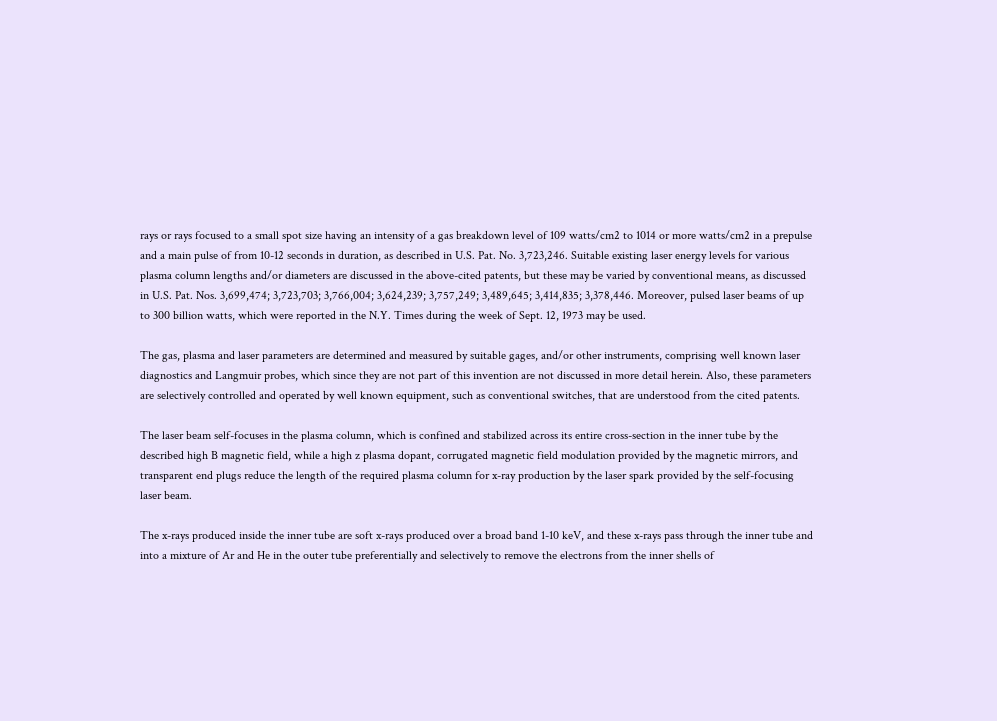rays or rays focused to a small spot size having an intensity of a gas breakdown level of 109 watts/cm2 to 1014 or more watts/cm2 in a prepulse and a main pulse of from 10-12 seconds in duration, as described in U.S. Pat. No. 3,723,246. Suitable existing laser energy levels for various plasma column lengths and/or diameters are discussed in the above-cited patents, but these may be varied by conventional means, as discussed in U.S. Pat. Nos. 3,699,474; 3,723,703; 3,766,004; 3,624,239; 3,757,249; 3,489,645; 3,414,835; 3,378,446. Moreover, pulsed laser beams of up to 300 billion watts, which were reported in the N.Y. Times during the week of Sept. 12, 1973 may be used.

The gas, plasma and laser parameters are determined and measured by suitable gages, and/or other instruments, comprising well known laser diagnostics and Langmuir probes, which since they are not part of this invention are not discussed in more detail herein. Also, these parameters are selectively controlled and operated by well known equipment, such as conventional switches, that are understood from the cited patents.

The laser beam self-focuses in the plasma column, which is confined and stabilized across its entire cross-section in the inner tube by the described high B magnetic field, while a high z plasma dopant, corrugated magnetic field modulation provided by the magnetic mirrors, and transparent end plugs reduce the length of the required plasma column for x-ray production by the laser spark provided by the self-focusing laser beam.

The x-rays produced inside the inner tube are soft x-rays produced over a broad band 1-10 keV, and these x-rays pass through the inner tube and into a mixture of Ar and He in the outer tube preferentially and selectively to remove the electrons from the inner shells of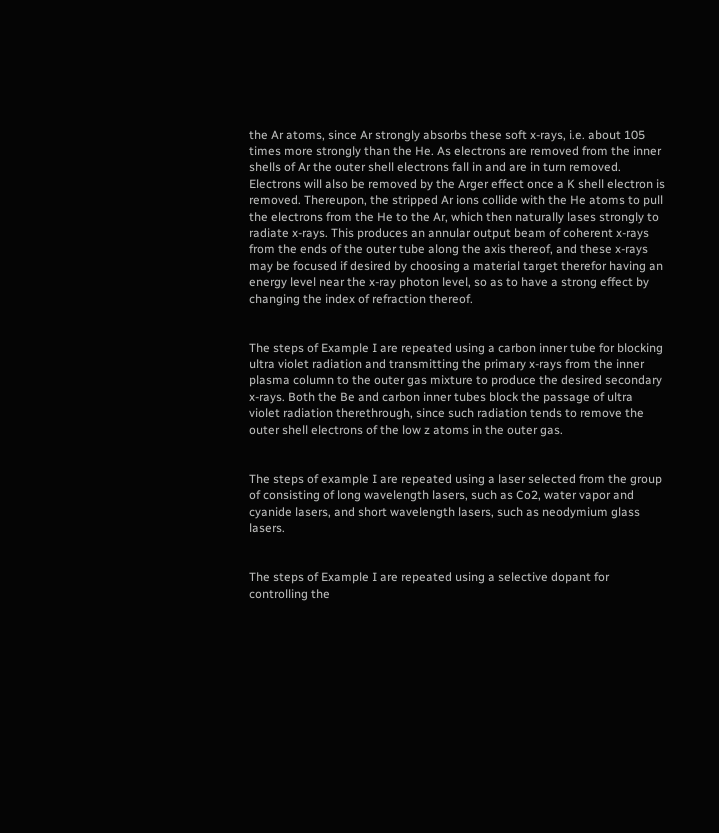the Ar atoms, since Ar strongly absorbs these soft x-rays, i.e. about 105 times more strongly than the He. As electrons are removed from the inner shells of Ar the outer shell electrons fall in and are in turn removed. Electrons will also be removed by the Arger effect once a K shell electron is removed. Thereupon, the stripped Ar ions collide with the He atoms to pull the electrons from the He to the Ar, which then naturally lases strongly to radiate x-rays. This produces an annular output beam of coherent x-rays from the ends of the outer tube along the axis thereof, and these x-rays may be focused if desired by choosing a material target therefor having an energy level near the x-ray photon level, so as to have a strong effect by changing the index of refraction thereof.


The steps of Example I are repeated using a carbon inner tube for blocking ultra violet radiation and transmitting the primary x-rays from the inner plasma column to the outer gas mixture to produce the desired secondary x-rays. Both the Be and carbon inner tubes block the passage of ultra violet radiation therethrough, since such radiation tends to remove the outer shell electrons of the low z atoms in the outer gas.


The steps of example I are repeated using a laser selected from the group of consisting of long wavelength lasers, such as Co2, water vapor and cyanide lasers, and short wavelength lasers, such as neodymium glass lasers.


The steps of Example I are repeated using a selective dopant for controlling the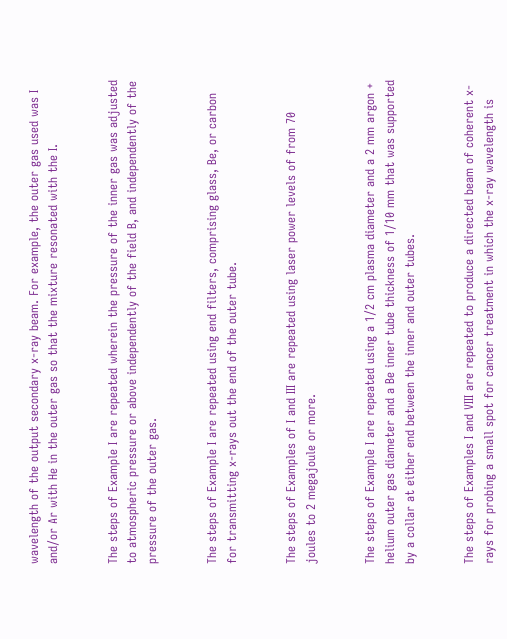wavelength of the output secondary x-ray beam. For example, the outer gas used was I and/or Ar with He in the outer gas so that the mixture resonated with the I.


The steps of Example I are repeated wherein the pressure of the inner gas was adjusted to atmospheric pressure or above independently of the field B, and independently of the pressure of the outer gas.


The steps of Example I are repeated using end filters, comprising glass, Be, or carbon for transmitting x-rays out the end of the outer tube.


The steps of Examples of I and III are repeated using laser power levels of from 70 joules to 2 megajoule or more.


The steps of Example I are repeated using a 1/2 cm plasma diameter and a 2 mm argon + helium outer gas diameter and a Be inner tube thickness of 1/10 mm that was supported by a collar at either end between the inner and outer tubes.


The steps of Examples I and VIII are repeated to produce a directed beam of coherent x-rays for probing a small spot for cancer treatment in which the x-ray wavelength is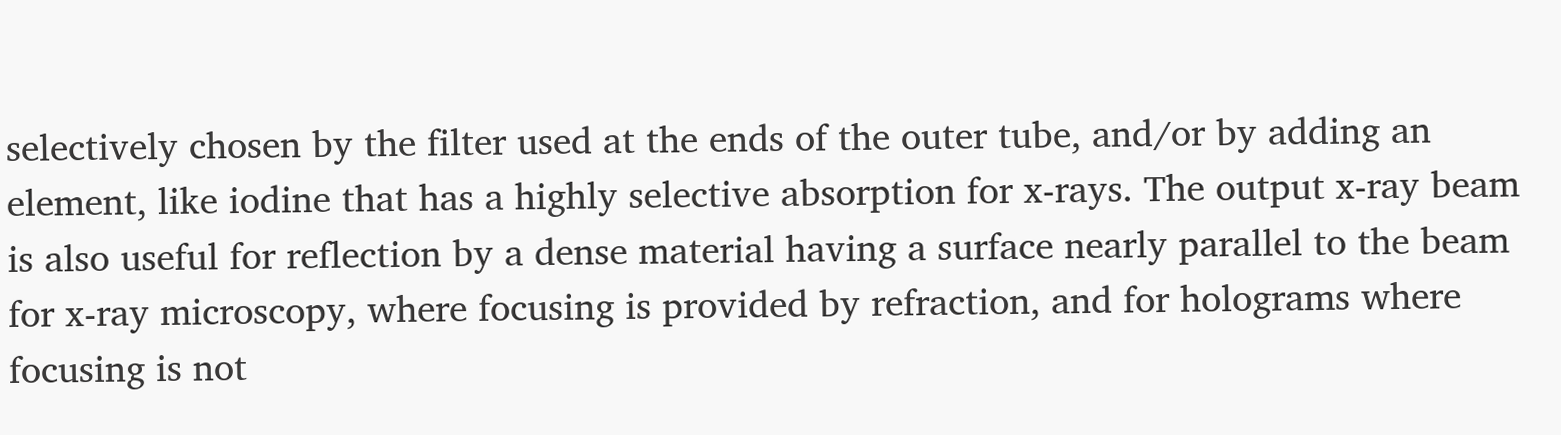selectively chosen by the filter used at the ends of the outer tube, and/or by adding an element, like iodine that has a highly selective absorption for x-rays. The output x-ray beam is also useful for reflection by a dense material having a surface nearly parallel to the beam for x-ray microscopy, where focusing is provided by refraction, and for holograms where focusing is not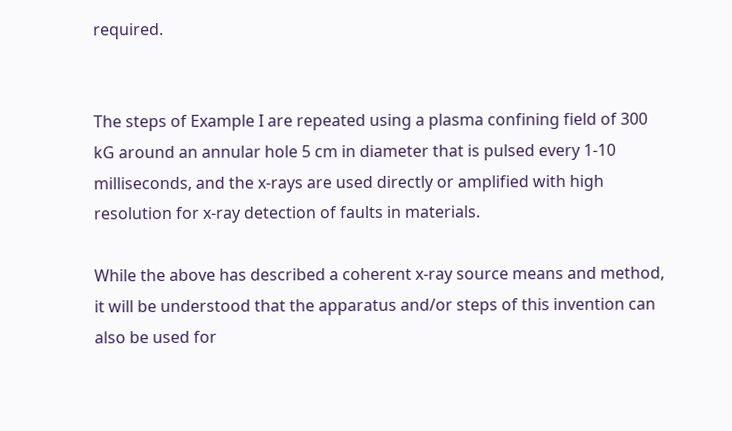required.


The steps of Example I are repeated using a plasma confining field of 300 kG around an annular hole 5 cm in diameter that is pulsed every 1-10 milliseconds, and the x-rays are used directly or amplified with high resolution for x-ray detection of faults in materials.

While the above has described a coherent x-ray source means and method, it will be understood that the apparatus and/or steps of this invention can also be used for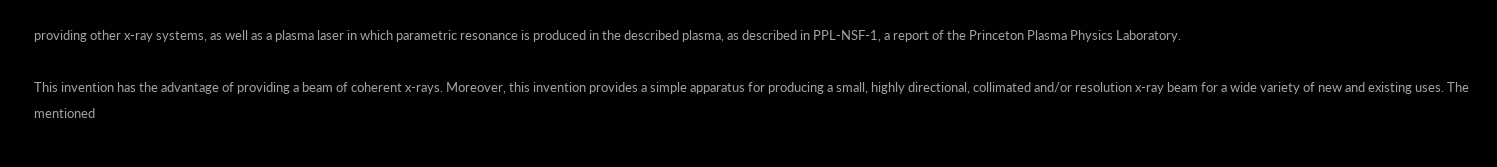providing other x-ray systems, as well as a plasma laser in which parametric resonance is produced in the described plasma, as described in PPL-NSF-1, a report of the Princeton Plasma Physics Laboratory.

This invention has the advantage of providing a beam of coherent x-rays. Moreover, this invention provides a simple apparatus for producing a small, highly directional, collimated and/or resolution x-ray beam for a wide variety of new and existing uses. The mentioned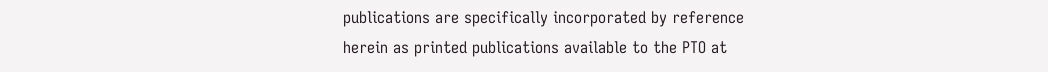publications are specifically incorporated by reference herein as printed publications available to the PTO at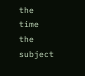the time the subject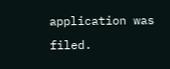application was filed.